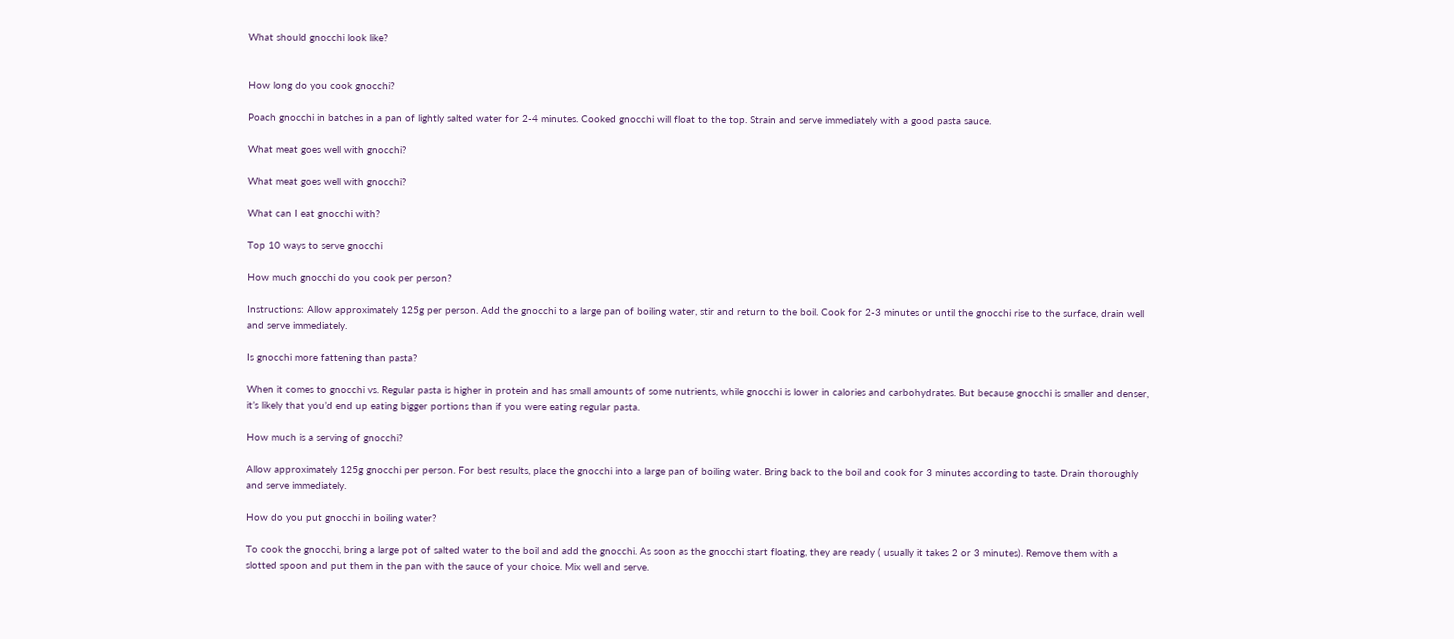What should gnocchi look like?


How long do you cook gnocchi?

Poach gnocchi in batches in a pan of lightly salted water for 2-4 minutes. Cooked gnocchi will float to the top. Strain and serve immediately with a good pasta sauce.

What meat goes well with gnocchi?

What meat goes well with gnocchi?

What can I eat gnocchi with?

Top 10 ways to serve gnocchi

How much gnocchi do you cook per person?

Instructions: Allow approximately 125g per person. Add the gnocchi to a large pan of boiling water, stir and return to the boil. Cook for 2-3 minutes or until the gnocchi rise to the surface, drain well and serve immediately.

Is gnocchi more fattening than pasta?

When it comes to gnocchi vs. Regular pasta is higher in protein and has small amounts of some nutrients, while gnocchi is lower in calories and carbohydrates. But because gnocchi is smaller and denser, it’s likely that you’d end up eating bigger portions than if you were eating regular pasta.

How much is a serving of gnocchi?

Allow approximately 125g gnocchi per person. For best results, place the gnocchi into a large pan of boiling water. Bring back to the boil and cook for 3 minutes according to taste. Drain thoroughly and serve immediately.

How do you put gnocchi in boiling water?

To cook the gnocchi, bring a large pot of salted water to the boil and add the gnocchi. As soon as the gnocchi start floating, they are ready ( usually it takes 2 or 3 minutes). Remove them with a slotted spoon and put them in the pan with the sauce of your choice. Mix well and serve.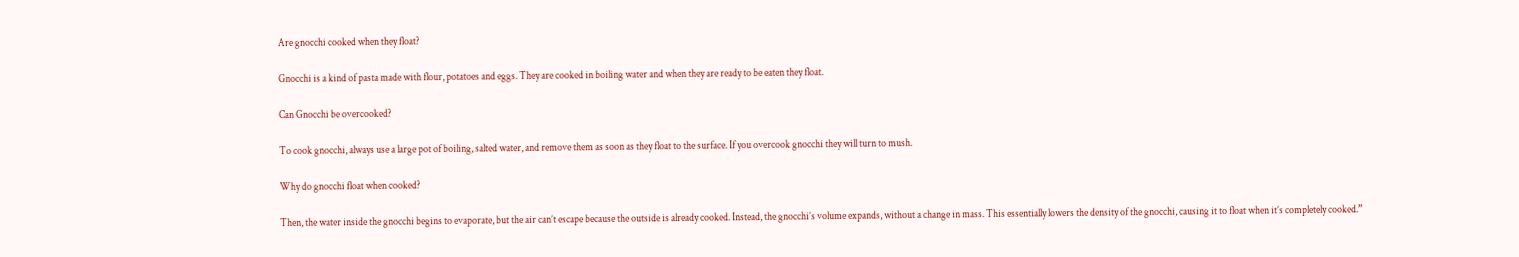Are gnocchi cooked when they float?

Gnocchi is a kind of pasta made with flour, potatoes and eggs. They are cooked in boiling water and when they are ready to be eaten they float.

Can Gnocchi be overcooked?

To cook gnocchi, always use a large pot of boiling, salted water, and remove them as soon as they float to the surface. If you overcook gnocchi they will turn to mush.

Why do gnocchi float when cooked?

Then, the water inside the gnocchi begins to evaporate, but the air can’t escape because the outside is already cooked. Instead, the gnocchi’s volume expands, without a change in mass. This essentially lowers the density of the gnocchi, causing it to float when it’s completely cooked.”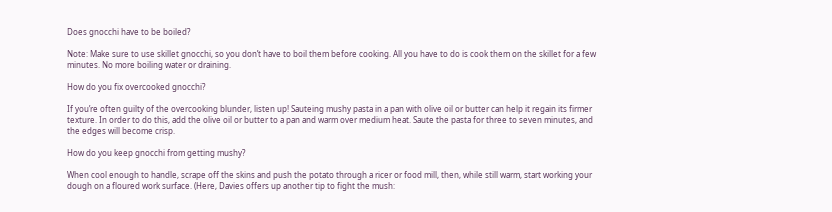Does gnocchi have to be boiled?

Note: Make sure to use skillet gnocchi, so you don’t have to boil them before cooking. All you have to do is cook them on the skillet for a few minutes. No more boiling water or draining.

How do you fix overcooked gnocchi?

If you’re often guilty of the overcooking blunder, listen up! Sauteing mushy pasta in a pan with olive oil or butter can help it regain its firmer texture. In order to do this, add the olive oil or butter to a pan and warm over medium heat. Saute the pasta for three to seven minutes, and the edges will become crisp.

How do you keep gnocchi from getting mushy?

When cool enough to handle, scrape off the skins and push the potato through a ricer or food mill, then, while still warm, start working your dough on a floured work surface. (Here, Davies offers up another tip to fight the mush: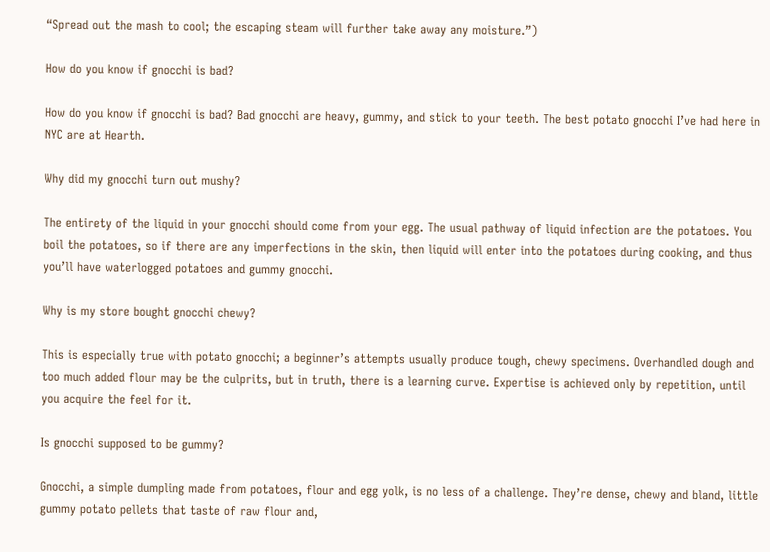“Spread out the mash to cool; the escaping steam will further take away any moisture.”)

How do you know if gnocchi is bad?

How do you know if gnocchi is bad? Bad gnocchi are heavy, gummy, and stick to your teeth. The best potato gnocchi I’ve had here in NYC are at Hearth.

Why did my gnocchi turn out mushy?

The entirety of the liquid in your gnocchi should come from your egg. The usual pathway of liquid infection are the potatoes. You boil the potatoes, so if there are any imperfections in the skin, then liquid will enter into the potatoes during cooking, and thus you’ll have waterlogged potatoes and gummy gnocchi.

Why is my store bought gnocchi chewy?

This is especially true with potato gnocchi; a beginner’s attempts usually produce tough, chewy specimens. Overhandled dough and too much added flour may be the culprits, but in truth, there is a learning curve. Expertise is achieved only by repetition, until you acquire the feel for it.

Is gnocchi supposed to be gummy?

Gnocchi, a simple dumpling made from potatoes, flour and egg yolk, is no less of a challenge. They’re dense, chewy and bland, little gummy potato pellets that taste of raw flour and,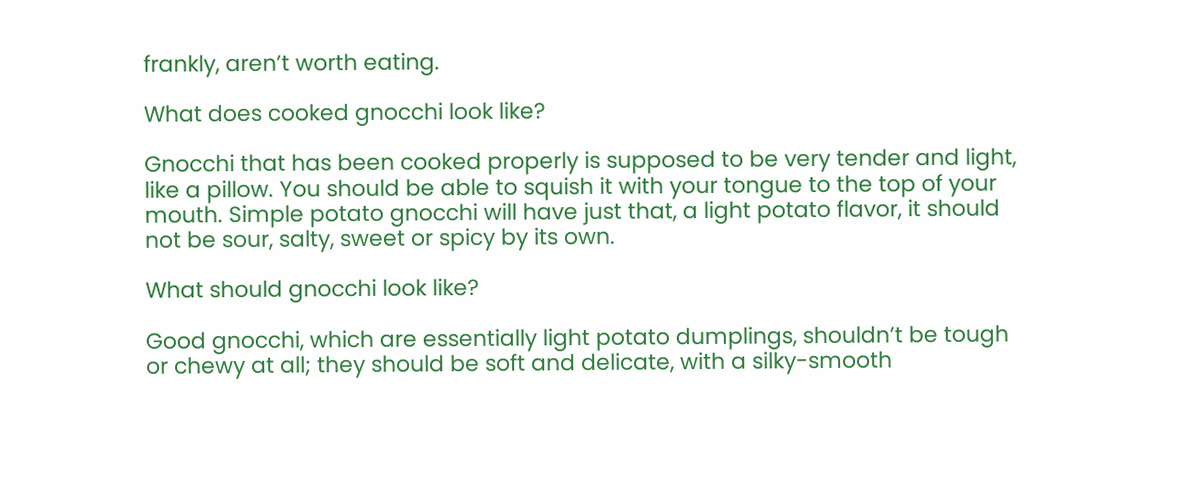frankly, aren’t worth eating.

What does cooked gnocchi look like?

Gnocchi that has been cooked properly is supposed to be very tender and light, like a pillow. You should be able to squish it with your tongue to the top of your mouth. Simple potato gnocchi will have just that, a light potato flavor, it should not be sour, salty, sweet or spicy by its own.

What should gnocchi look like?

Good gnocchi, which are essentially light potato dumplings, shouldn’t be tough or chewy at all; they should be soft and delicate, with a silky-smooth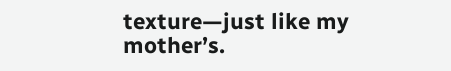texture—just like my mother’s.